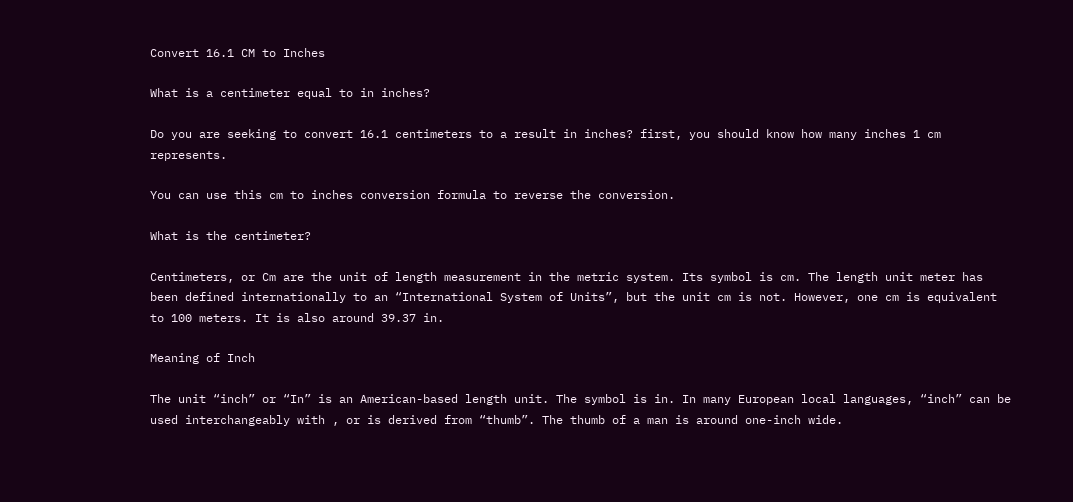Convert 16.1 CM to Inches

What is a centimeter equal to in inches?

Do you are seeking to convert 16.1 centimeters to a result in inches? first, you should know how many inches 1 cm represents.

You can use this cm to inches conversion formula to reverse the conversion.

What is the centimeter?

Centimeters, or Cm are the unit of length measurement in the metric system. Its symbol is cm. The length unit meter has been defined internationally to an “International System of Units”, but the unit cm is not. However, one cm is equivalent to 100 meters. It is also around 39.37 in.

Meaning of Inch

The unit “inch” or “In” is an American-based length unit. The symbol is in. In many European local languages, “inch” can be used interchangeably with , or is derived from “thumb”. The thumb of a man is around one-inch wide.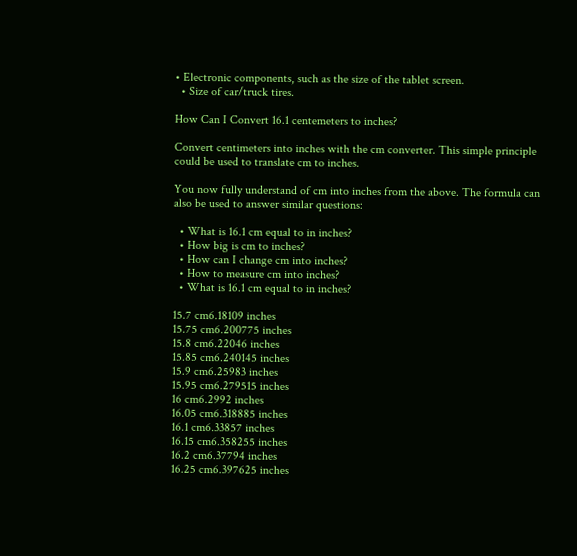• Electronic components, such as the size of the tablet screen.
  • Size of car/truck tires.

How Can I Convert 16.1 centemeters to inches?

Convert centimeters into inches with the cm converter. This simple principle could be used to translate cm to inches.

You now fully understand of cm into inches from the above. The formula can also be used to answer similar questions:

  • What is 16.1 cm equal to in inches?
  • How big is cm to inches?
  • How can I change cm into inches?
  • How to measure cm into inches?
  • What is 16.1 cm equal to in inches?

15.7 cm6.18109 inches
15.75 cm6.200775 inches
15.8 cm6.22046 inches
15.85 cm6.240145 inches
15.9 cm6.25983 inches
15.95 cm6.279515 inches
16 cm6.2992 inches
16.05 cm6.318885 inches
16.1 cm6.33857 inches
16.15 cm6.358255 inches
16.2 cm6.37794 inches
16.25 cm6.397625 inches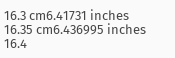16.3 cm6.41731 inches
16.35 cm6.436995 inches
16.4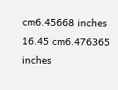cm6.45668 inches
16.45 cm6.476365 inches